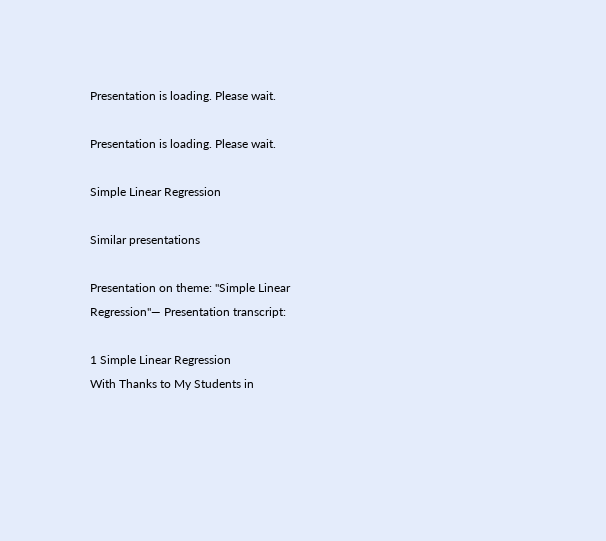Presentation is loading. Please wait.

Presentation is loading. Please wait.

Simple Linear Regression

Similar presentations

Presentation on theme: "Simple Linear Regression"— Presentation transcript:

1 Simple Linear Regression
With Thanks to My Students in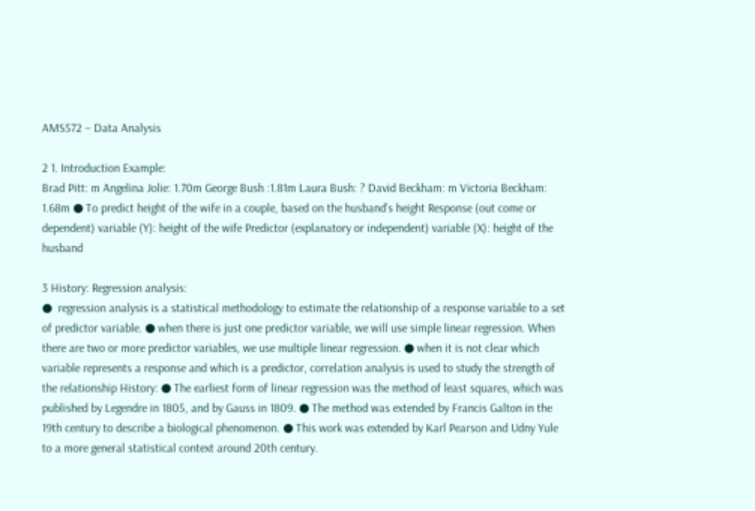AMS572 – Data Analysis

2 1. Introduction Example:
Brad Pitt: m Angelina Jolie: 1.70m George Bush :1.81m Laura Bush: ? David Beckham: m Victoria Beckham: 1.68m ● To predict height of the wife in a couple, based on the husband’s height Response (out come or dependent) variable (Y): height of the wife Predictor (explanatory or independent) variable (X): height of the husband

3 History: Regression analysis:
●  regression analysis is a statistical methodology to estimate the relationship of a response variable to a set of predictor variable. ● when there is just one predictor variable, we will use simple linear regression. When there are two or more predictor variables, we use multiple linear regression. ● when it is not clear which variable represents a response and which is a predictor, correlation analysis is used to study the strength of the relationship History: ● The earliest form of linear regression was the method of least squares, which was published by Legendre in 1805, and by Gauss in 1809. ● The method was extended by Francis Galton in the 19th century to describe a biological phenomenon. ● This work was extended by Karl Pearson and Udny Yule to a more general statistical context around 20th century.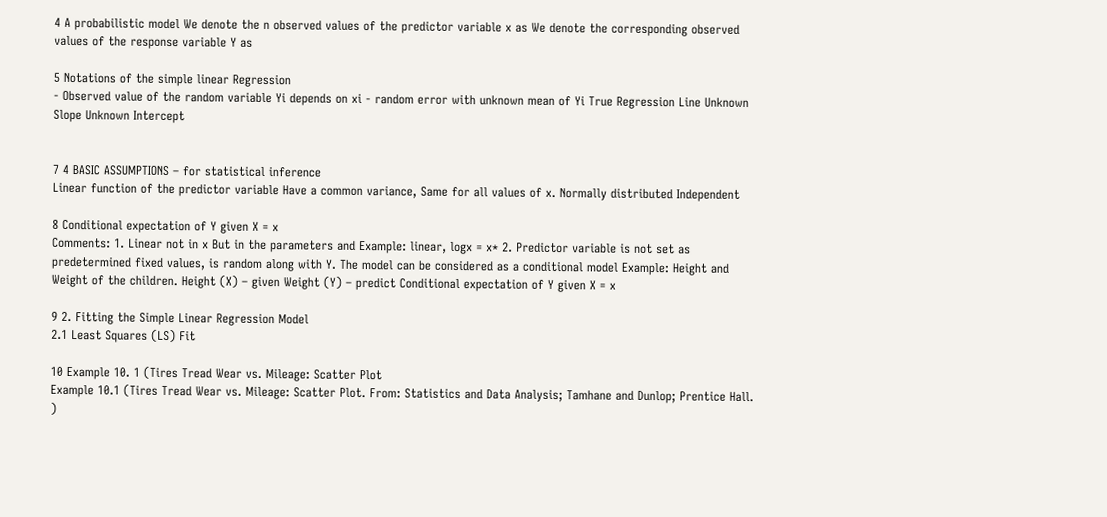4 A probabilistic model We denote the n observed values of the predictor variable x as We denote the corresponding observed values of the response variable Y as

5 Notations of the simple linear Regression
- Observed value of the random variable Yi depends on xi - random error with unknown mean of Yi True Regression Line Unknown Slope Unknown Intercept


7 4 BASIC ASSUMPTIONS – for statistical inference
Linear function of the predictor variable Have a common variance, Same for all values of x. Normally distributed Independent

8 Conditional expectation of Y given X = x
Comments: 1. Linear not in x But in the parameters and Example: linear, logx = x* 2. Predictor variable is not set as predetermined fixed values, is random along with Y. The model can be considered as a conditional model Example: Height and Weight of the children. Height (X) – given Weight (Y) – predict Conditional expectation of Y given X = x

9 2. Fitting the Simple Linear Regression Model
2.1 Least Squares (LS) Fit

10 Example 10. 1 (Tires Tread Wear vs. Mileage: Scatter Plot
Example 10.1 (Tires Tread Wear vs. Mileage: Scatter Plot. From: Statistics and Data Analysis; Tamhane and Dunlop; Prentice Hall. )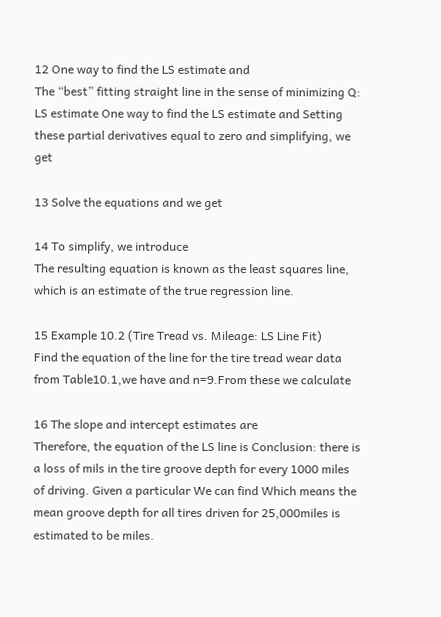12 One way to find the LS estimate and
The “best” fitting straight line in the sense of minimizing Q: LS estimate One way to find the LS estimate and Setting these partial derivatives equal to zero and simplifying, we get

13 Solve the equations and we get

14 To simplify, we introduce
The resulting equation is known as the least squares line, which is an estimate of the true regression line.

15 Example 10.2 (Tire Tread vs. Mileage: LS Line Fit)
Find the equation of the line for the tire tread wear data from Table10.1,we have and n=9.From these we calculate

16 The slope and intercept estimates are
Therefore, the equation of the LS line is Conclusion: there is a loss of mils in the tire groove depth for every 1000 miles of driving. Given a particular We can find Which means the mean groove depth for all tires driven for 25,000miles is estimated to be miles.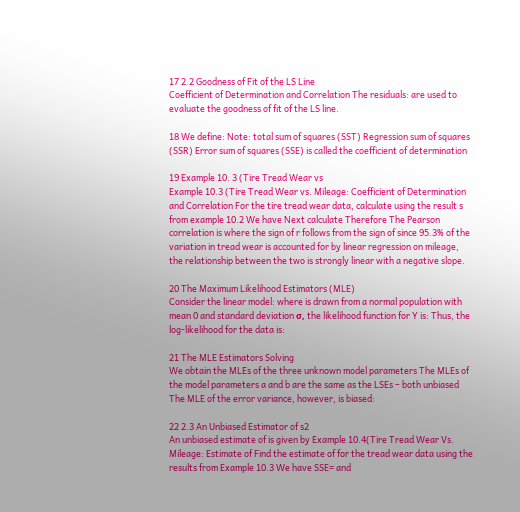17 2.2 Goodness of Fit of the LS Line
Coefficient of Determination and Correlation The residuals: are used to evaluate the goodness of fit of the LS line.

18 We define: Note: total sum of squares (SST) Regression sum of squares (SSR) Error sum of squares (SSE) is called the coefficient of determination

19 Example 10. 3 (Tire Tread Wear vs
Example 10.3 (Tire Tread Wear vs. Mileage: Coefficient of Determination and Correlation For the tire tread wear data, calculate using the result s from example 10.2 We have Next calculate Therefore The Pearson correlation is where the sign of r follows from the sign of since 95.3% of the variation in tread wear is accounted for by linear regression on mileage, the relationship between the two is strongly linear with a negative slope.

20 The Maximum Likelihood Estimators (MLE)
Consider the linear model: where is drawn from a normal population with mean 0 and standard deviation σ, the likelihood function for Y is: Thus, the log-likelihood for the data is:

21 The MLE Estimators Solving
We obtain the MLEs of the three unknown model parameters The MLEs of the model parameters a and b are the same as the LSEs – both unbiased The MLE of the error variance, however, is biased:

22 2.3 An Unbiased Estimator of s2
An unbiased estimate of is given by Example 10.4(Tire Tread Wear Vs. Mileage: Estimate of Find the estimate of for the tread wear data using the results from Example 10.3 We have SSE= and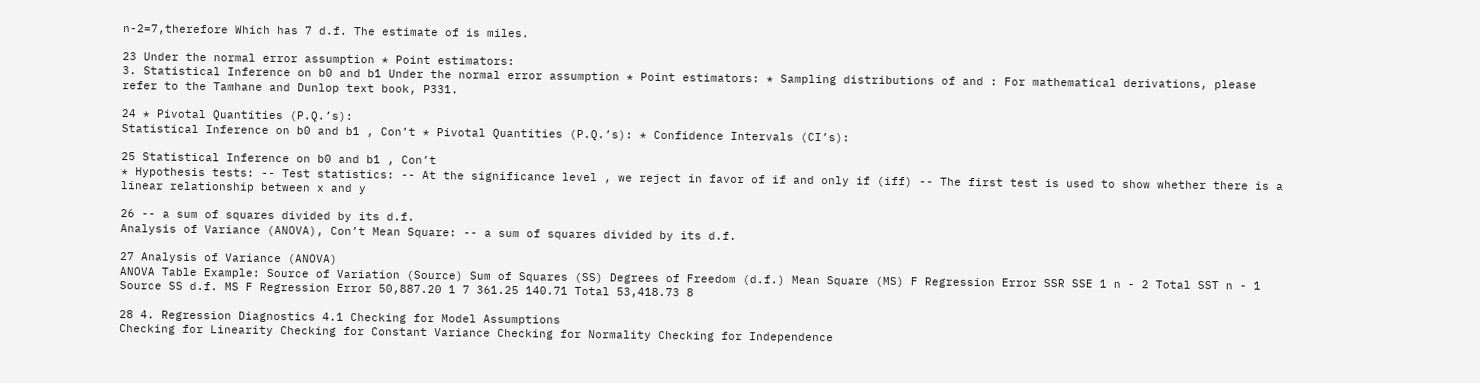n-2=7,therefore Which has 7 d.f. The estimate of is miles.

23 Under the normal error assumption * Point estimators:
3. Statistical Inference on b0 and b1 Under the normal error assumption * Point estimators: * Sampling distributions of and : For mathematical derivations, please refer to the Tamhane and Dunlop text book, P331.

24 * Pivotal Quantities (P.Q.’s):
Statistical Inference on b0 and b1 , Con’t * Pivotal Quantities (P.Q.’s): * Confidence Intervals (CI’s):

25 Statistical Inference on b0 and b1 , Con’t
* Hypothesis tests: -- Test statistics: -- At the significance level , we reject in favor of if and only if (iff) -- The first test is used to show whether there is a linear relationship between x and y

26 -- a sum of squares divided by its d.f.
Analysis of Variance (ANOVA), Con’t Mean Square: -- a sum of squares divided by its d.f.

27 Analysis of Variance (ANOVA)
ANOVA Table Example: Source of Variation (Source) Sum of Squares (SS) Degrees of Freedom (d.f.) Mean Square (MS) F Regression Error SSR SSE 1 n - 2 Total SST n - 1 Source SS d.f. MS F Regression Error 50,887.20 1 7 361.25 140.71 Total 53,418.73 8

28 4. Regression Diagnostics 4.1 Checking for Model Assumptions
Checking for Linearity Checking for Constant Variance Checking for Normality Checking for Independence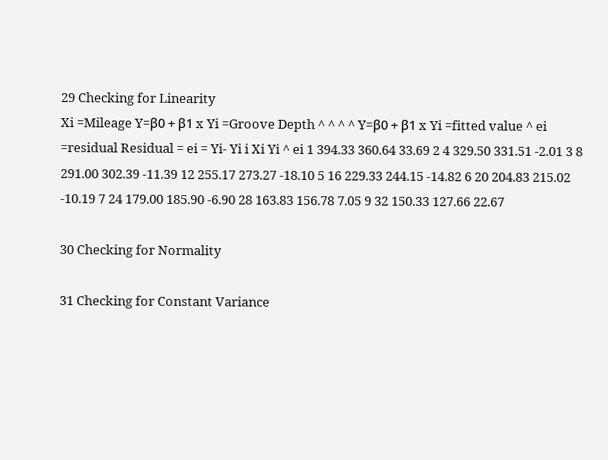29 Checking for Linearity
Xi =Mileage Y=β0 + β1 x Yi =Groove Depth ^ ^ ^ ^ Y=β0 + β1 x Yi =fitted value ^ ei =residual Residual = ei = Yi- Yi i Xi Yi ^ ei 1 394.33 360.64 33.69 2 4 329.50 331.51 -2.01 3 8 291.00 302.39 -11.39 12 255.17 273.27 -18.10 5 16 229.33 244.15 -14.82 6 20 204.83 215.02 -10.19 7 24 179.00 185.90 -6.90 28 163.83 156.78 7.05 9 32 150.33 127.66 22.67

30 Checking for Normality

31 Checking for Constant Variance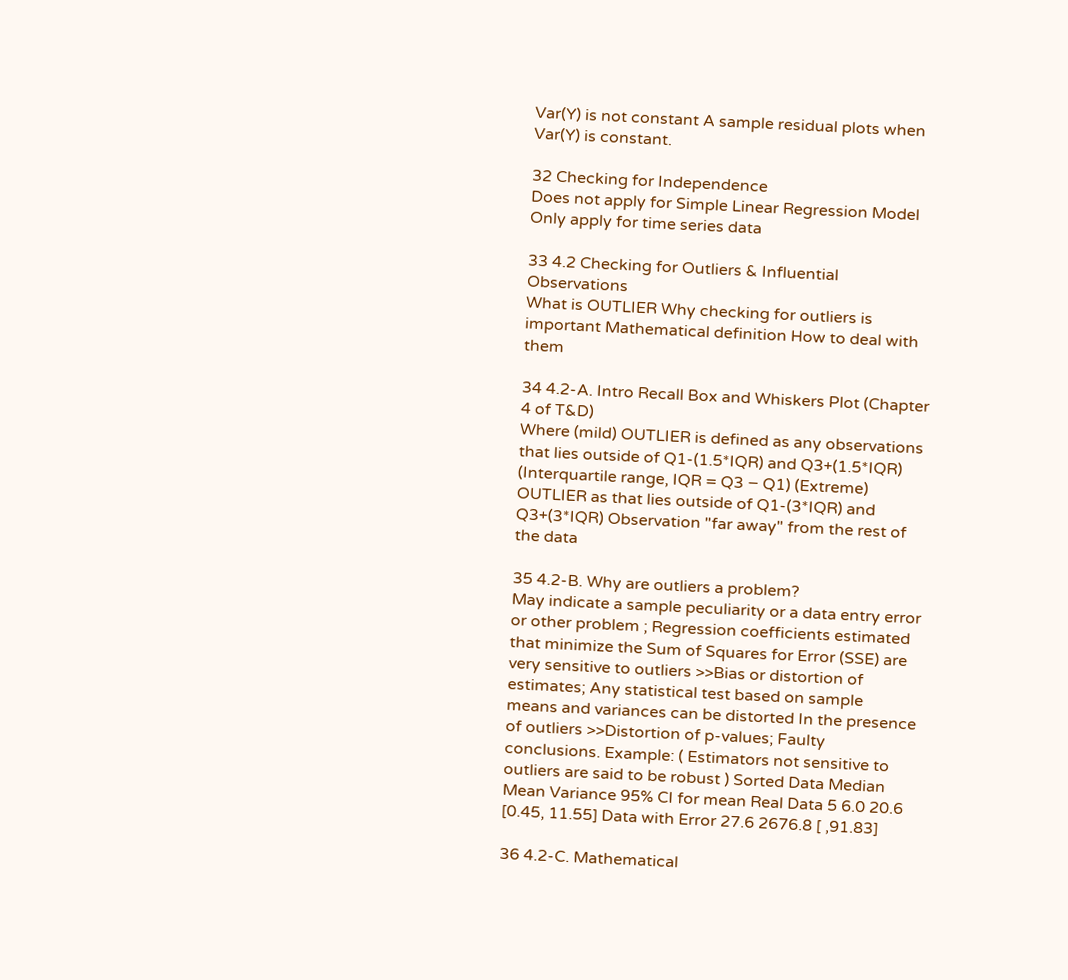Var(Y) is not constant A sample residual plots when Var(Y) is constant.

32 Checking for Independence
Does not apply for Simple Linear Regression Model Only apply for time series data

33 4.2 Checking for Outliers & Influential Observations
What is OUTLIER Why checking for outliers is important Mathematical definition How to deal with them

34 4.2-A. Intro Recall Box and Whiskers Plot (Chapter 4 of T&D)
Where (mild) OUTLIER is defined as any observations that lies outside of Q1-(1.5*IQR) and Q3+(1.5*IQR) (Interquartile range, IQR = Q3 − Q1) (Extreme) OUTLIER as that lies outside of Q1-(3*IQR) and Q3+(3*IQR) Observation "far away" from the rest of the data

35 4.2-B. Why are outliers a problem?
May indicate a sample peculiarity or a data entry error or other problem ; Regression coefficients estimated that minimize the Sum of Squares for Error (SSE) are very sensitive to outliers >>Bias or distortion of estimates; Any statistical test based on sample means and variances can be distorted In the presence of outliers >>Distortion of p-values; Faulty conclusions. Example: ( Estimators not sensitive to outliers are said to be robust ) Sorted Data Median Mean Variance 95% CI for mean Real Data 5 6.0 20.6 [0.45, 11.55] Data with Error 27.6 2676.8 [ ,91.83]

36 4.2-C. Mathematical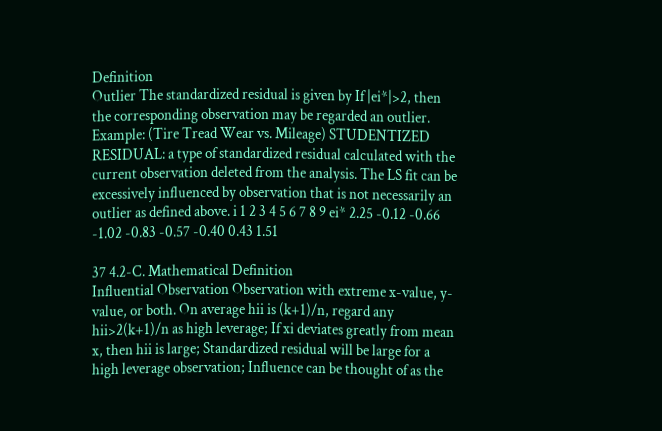Definition
Outlier The standardized residual is given by If |ei*|>2, then the corresponding observation may be regarded an outlier. Example: (Tire Tread Wear vs. Mileage) STUDENTIZED RESIDUAL: a type of standardized residual calculated with the current observation deleted from the analysis. The LS fit can be excessively influenced by observation that is not necessarily an outlier as defined above. i 1 2 3 4 5 6 7 8 9 ei* 2.25 -0.12 -0.66 -1.02 -0.83 -0.57 -0.40 0.43 1.51

37 4.2-C. Mathematical Definition
Influential Observation Observation with extreme x-value, y-value, or both. On average hii is (k+1)/n, regard any hii>2(k+1)/n as high leverage; If xi deviates greatly from mean x, then hii is large; Standardized residual will be large for a high leverage observation; Influence can be thought of as the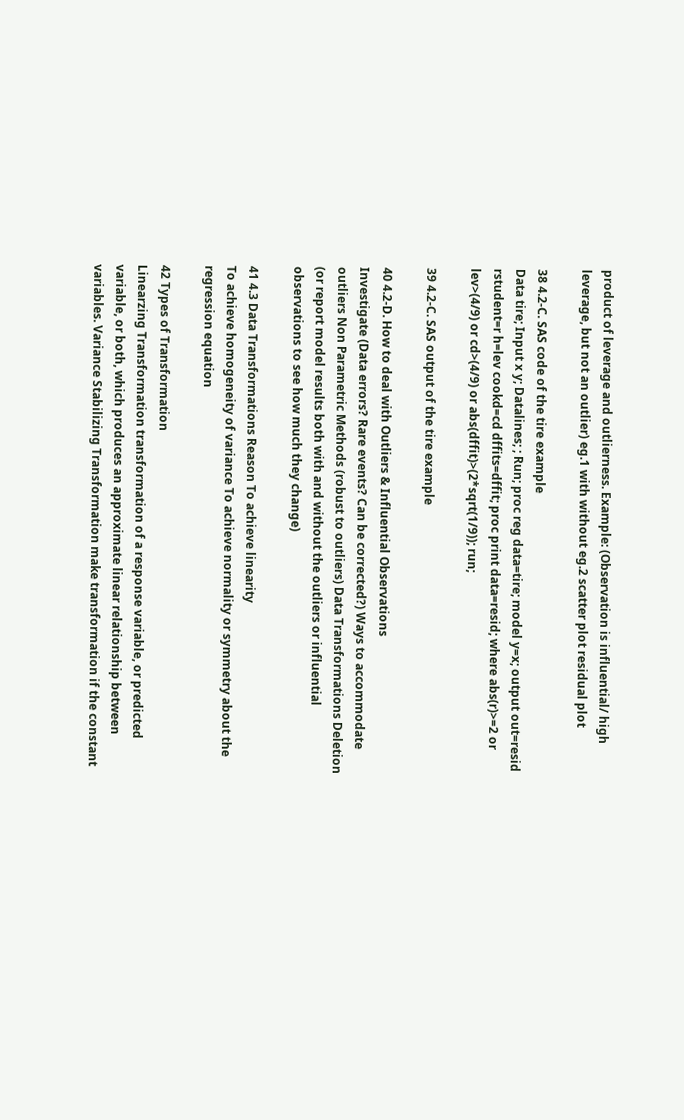product of leverage and outlierness. Example: (Observation is influential/ high leverage, but not an outlier) eg.1 with without eg.2 scatter plot residual plot

38 4.2-C. SAS code of the tire example
Data tire; Input x y; Datalines; ; Run; proc reg data=tire; model y=x; output out=resid rstudent=r h=lev cookd=cd dffits=dffit; proc print data=resid; where abs(r)>=2 or lev>(4/9) or cd>(4/9) or abs(dffit)>(2*sqrt(1/9)); run;

39 4.2-C. SAS output of the tire example

40 4.2-D. How to deal with Outliers & Influential Observations
Investigate (Data errors? Rare events? Can be corrected?) Ways to accommodate outliers Non Parametric Methods (robust to outliers) Data Transformations Deletion (or report model results both with and without the outliers or influential observations to see how much they change)

41 4.3 Data Transformations Reason To achieve linearity
To achieve homogeneity of variance To achieve normality or symmetry about the regression equation

42 Types of Transformation
Linearzing Transformation transformation of a response variable, or predicted variable, or both, which produces an approximate linear relationship between variables. Variance Stabilizing Transformation make transformation if the constant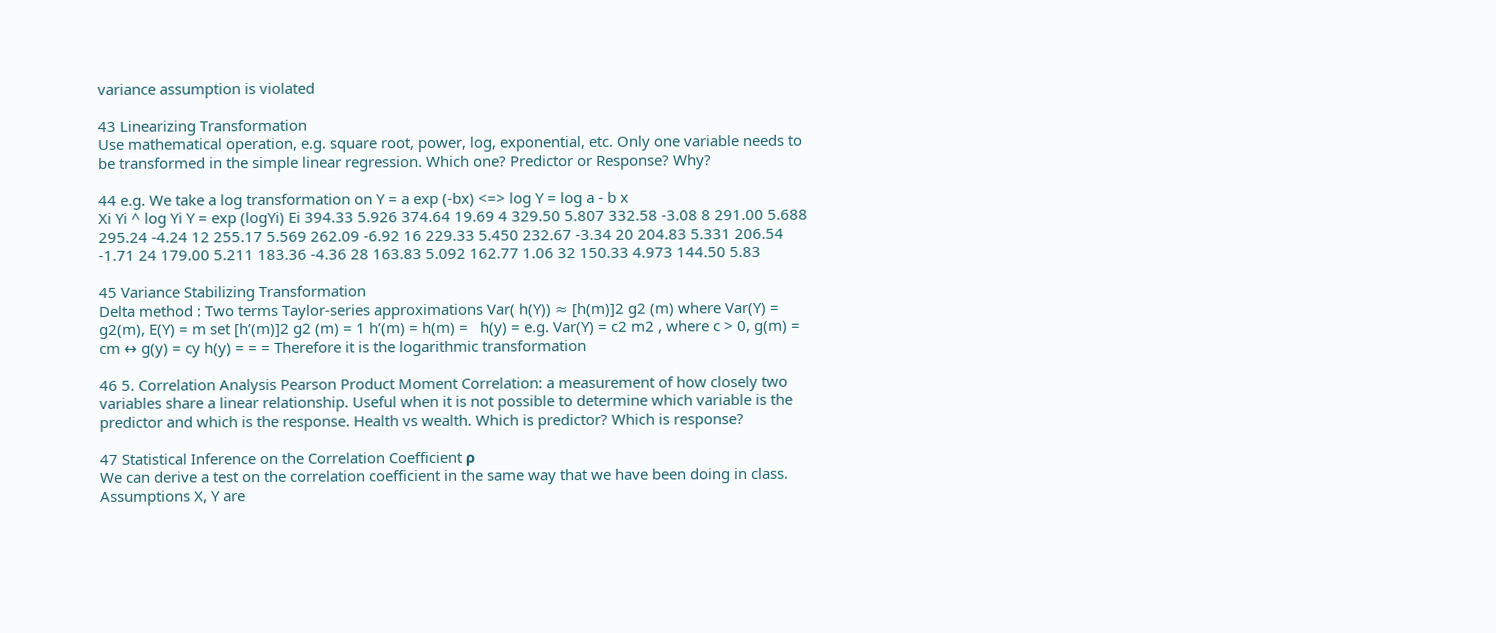variance assumption is violated

43 Linearizing Transformation
Use mathematical operation, e.g. square root, power, log, exponential, etc. Only one variable needs to be transformed in the simple linear regression. Which one? Predictor or Response? Why?

44 e.g. We take a log transformation on Y = a exp (-bx) <=> log Y = log a - b x
Xi Yi ^ log Yi Y = exp (logYi) Ei 394.33 5.926 374.64 19.69 4 329.50 5.807 332.58 -3.08 8 291.00 5.688 295.24 -4.24 12 255.17 5.569 262.09 -6.92 16 229.33 5.450 232.67 -3.34 20 204.83 5.331 206.54 -1.71 24 179.00 5.211 183.36 -4.36 28 163.83 5.092 162.77 1.06 32 150.33 4.973 144.50 5.83

45 Variance Stabilizing Transformation
Delta method : Two terms Taylor-series approximations Var( h(Y)) ≈ [h(m)]2 g2 (m) where Var(Y) = g2(m), E(Y) = m set [h’(m)]2 g2 (m) = 1 h’(m) = h(m) =   h(y) = e.g. Var(Y) = c2 m2 , where c > 0, g(m) = cm ↔ g(y) = cy h(y) = = = Therefore it is the logarithmic transformation

46 5. Correlation Analysis Pearson Product Moment Correlation: a measurement of how closely two variables share a linear relationship. Useful when it is not possible to determine which variable is the predictor and which is the response. Health vs wealth. Which is predictor? Which is response?

47 Statistical Inference on the Correlation Coefficient ρ
We can derive a test on the correlation coefficient in the same way that we have been doing in class. Assumptions X, Y are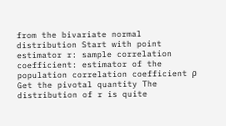from the bivariate normal distribution Start with point estimator r: sample correlation coefficient: estimator of the population correlation coefficient ρ Get the pivotal quantity The distribution of r is quite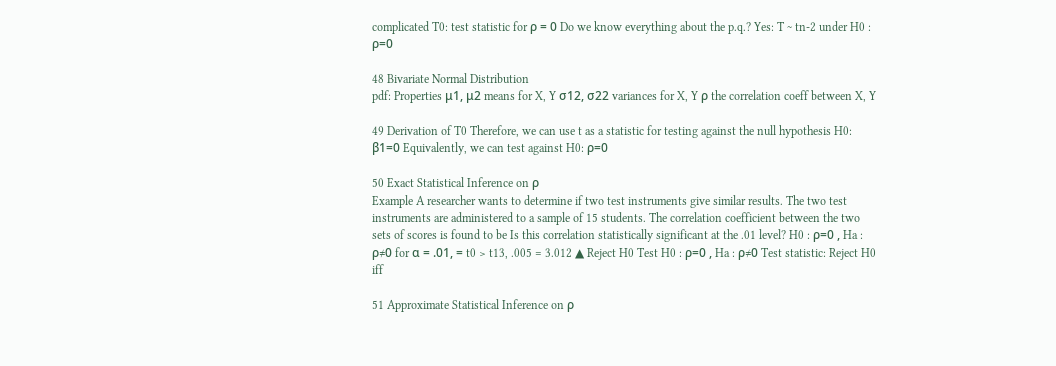complicated T0: test statistic for ρ = 0 Do we know everything about the p.q.? Yes: T ~ tn-2 under H0 : ρ=0

48 Bivariate Normal Distribution
pdf: Properties μ1, μ2 means for X, Y σ12, σ22 variances for X, Y ρ the correlation coeff between X, Y

49 Derivation of T0 Therefore, we can use t as a statistic for testing against the null hypothesis H0: β1=0 Equivalently, we can test against H0: ρ=0

50 Exact Statistical Inference on ρ
Example A researcher wants to determine if two test instruments give similar results. The two test instruments are administered to a sample of 15 students. The correlation coefficient between the two sets of scores is found to be Is this correlation statistically significant at the .01 level? H0 : ρ=0 , Ha : ρ≠0 for α = .01, = t0 > t13, .005 = 3.012 ▲ Reject H0 Test H0 : ρ=0 , Ha : ρ≠0 Test statistic: Reject H0 iff

51 Approximate Statistical Inference on ρ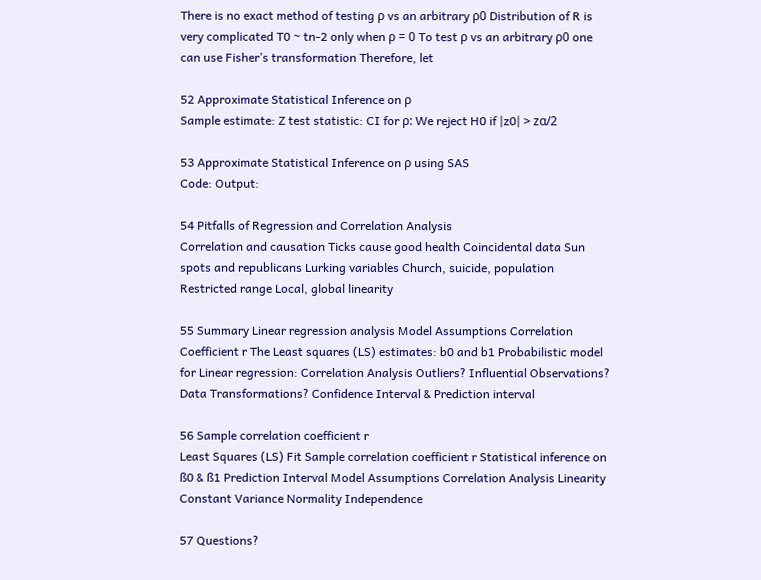There is no exact method of testing ρ vs an arbitrary ρ0 Distribution of R is very complicated T0 ~ tn-2 only when ρ = 0 To test ρ vs an arbitrary ρ0 one can use Fisher’s transformation Therefore, let

52 Approximate Statistical Inference on ρ
Sample estimate: Z test statistic: CI for ρ: We reject H0 if |z0| > zα/2

53 Approximate Statistical Inference on ρ using SAS
Code: Output:

54 Pitfalls of Regression and Correlation Analysis
Correlation and causation Ticks cause good health Coincidental data Sun spots and republicans Lurking variables Church, suicide, population Restricted range Local, global linearity

55 Summary Linear regression analysis Model Assumptions Correlation
Coefficient r The Least squares (LS) estimates: b0 and b1 Probabilistic model for Linear regression: Correlation Analysis Outliers? Influential Observations? Data Transformations? Confidence Interval & Prediction interval

56 Sample correlation coefficient r
Least Squares (LS) Fit Sample correlation coefficient r Statistical inference on ß0 & ß1 Prediction Interval Model Assumptions Correlation Analysis Linearity Constant Variance Normality Independence

57 Questions?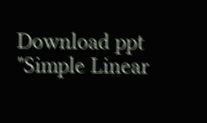Download ppt "Simple Linear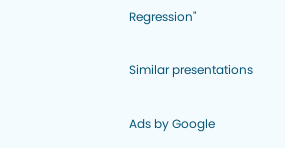Regression"

Similar presentations

Ads by Google